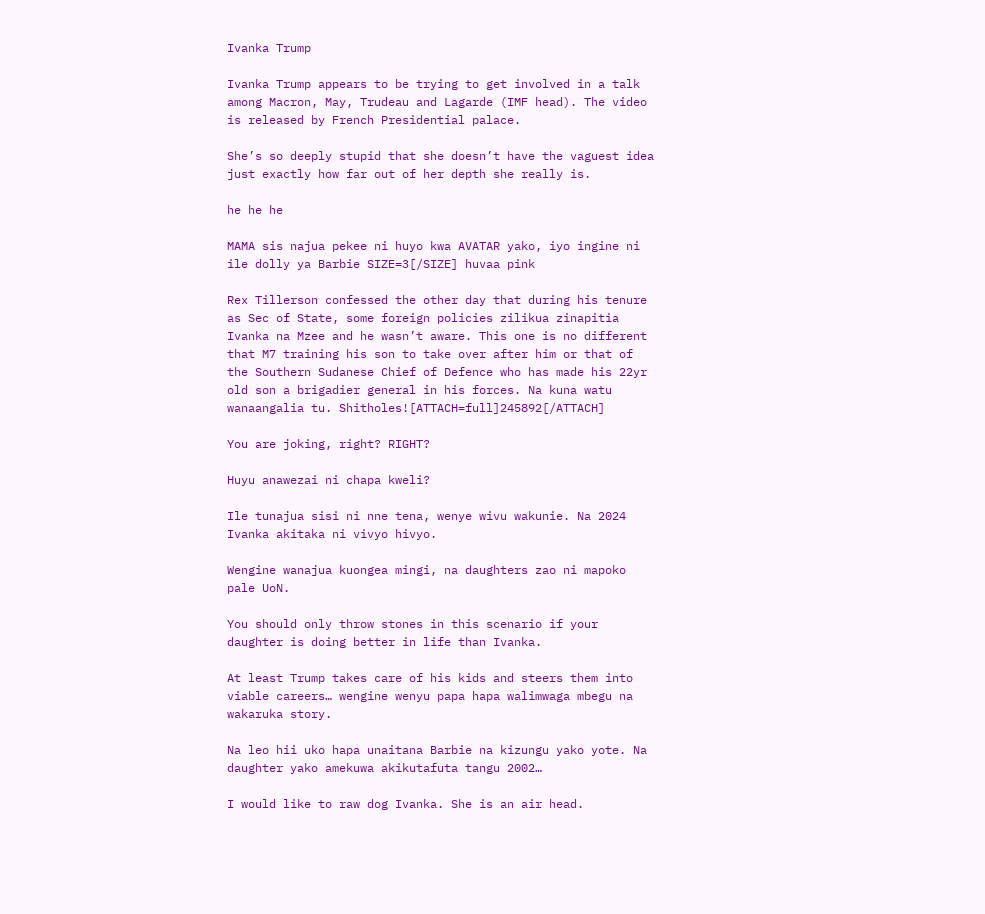Ivanka Trump

Ivanka Trump appears to be trying to get involved in a talk among Macron, May, Trudeau and Lagarde (IMF head). The video is released by French Presidential palace.

She’s so deeply stupid that she doesn’t have the vaguest idea just exactly how far out of her depth she really is.

he he he

MAMA sis najua pekee ni huyo kwa AVATAR yako, iyo ingine ni ile dolly ya Barbie SIZE=3[/SIZE] huvaa pink

Rex Tillerson confessed the other day that during his tenure as Sec of State, some foreign policies zilikua zinapitia Ivanka na Mzee and he wasn’t aware. This one is no different that M7 training his son to take over after him or that of the Southern Sudanese Chief of Defence who has made his 22yr old son a brigadier general in his forces. Na kuna watu wanaangalia tu. Shitholes![ATTACH=full]245892[/ATTACH]

You are joking, right? RIGHT?

Huyu anawezai ni chapa kweli?

Ile tunajua sisi ni nne tena, wenye wivu wakunie. Na 2024 Ivanka akitaka ni vivyo hivyo.

Wengine wanajua kuongea mingi, na daughters zao ni mapoko pale UoN.

You should only throw stones in this scenario if your daughter is doing better in life than Ivanka.

At least Trump takes care of his kids and steers them into viable careers… wengine wenyu papa hapa walimwaga mbegu na wakaruka story.

Na leo hii uko hapa unaitana Barbie na kizungu yako yote. Na daughter yako amekuwa akikutafuta tangu 2002…

I would like to raw dog Ivanka. She is an air head.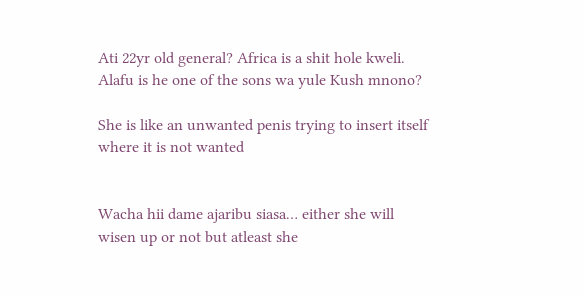Ati 22yr old general? Africa is a shit hole kweli. Alafu is he one of the sons wa yule Kush mnono?

She is like an unwanted penis trying to insert itself where it is not wanted


Wacha hii dame ajaribu siasa… either she will wisen up or not but atleast she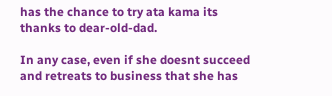has the chance to try ata kama its thanks to dear-old-dad.

In any case, even if she doesnt succeed and retreats to business that she has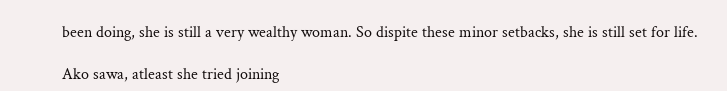been doing, she is still a very wealthy woman. So dispite these minor setbacks, she is still set for life.

Ako sawa, atleast she tried joining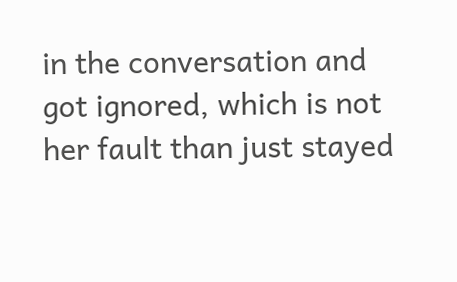in the conversation and got ignored, which is not her fault than just stayed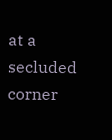at a secluded corner